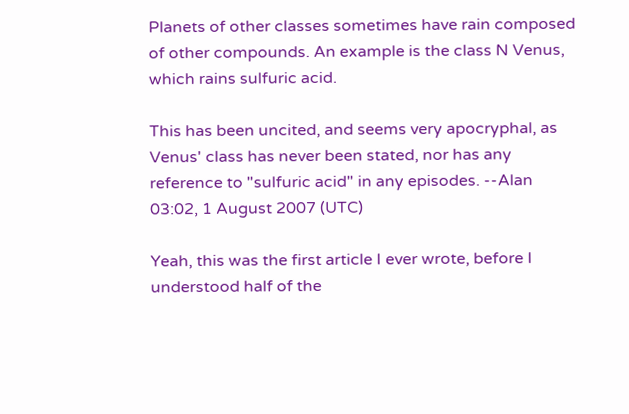Planets of other classes sometimes have rain composed of other compounds. An example is the class N Venus, which rains sulfuric acid.

This has been uncited, and seems very apocryphal, as Venus' class has never been stated, nor has any reference to "sulfuric acid" in any episodes. --Alan 03:02, 1 August 2007 (UTC)

Yeah, this was the first article I ever wrote, before I understood half of the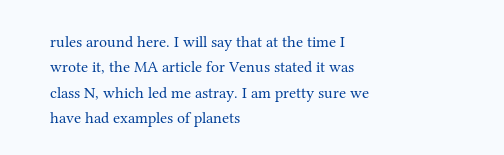rules around here. I will say that at the time I wrote it, the MA article for Venus stated it was class N, which led me astray. I am pretty sure we have had examples of planets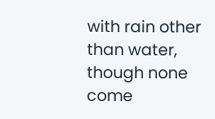with rain other than water, though none come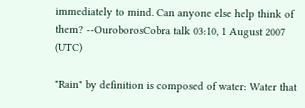immediately to mind. Can anyone else help think of them? --OuroborosCobra talk 03:10, 1 August 2007 (UTC)

"Rain" by definition is composed of water: Water that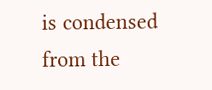is condensed from the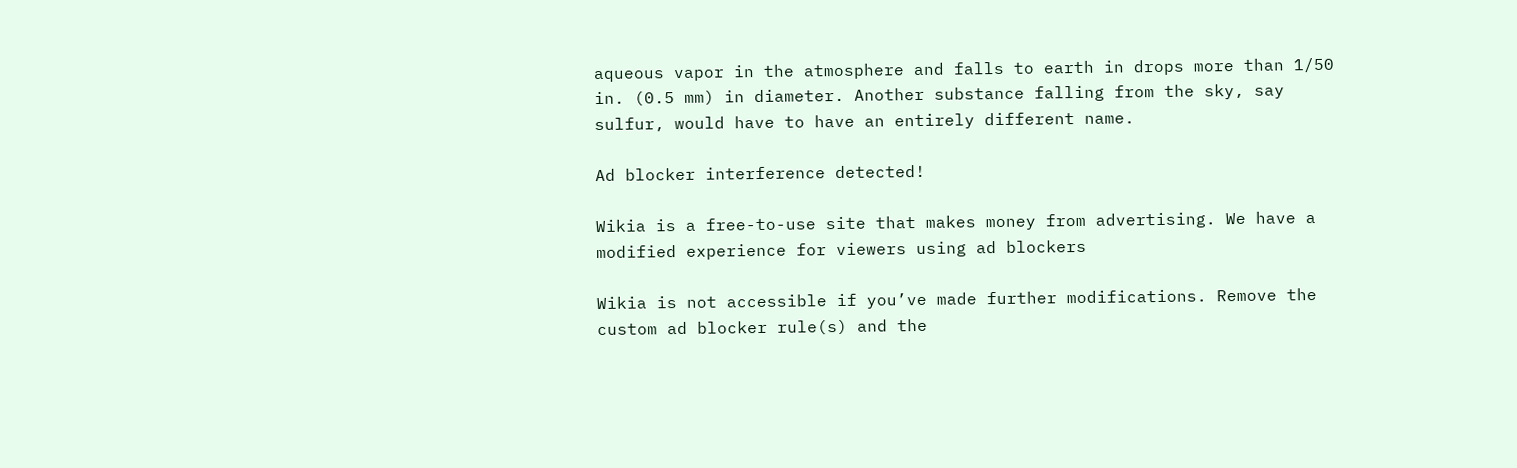aqueous vapor in the atmosphere and falls to earth in drops more than 1/50 in. (0.5 mm) in diameter. Another substance falling from the sky, say sulfur, would have to have an entirely different name.

Ad blocker interference detected!

Wikia is a free-to-use site that makes money from advertising. We have a modified experience for viewers using ad blockers

Wikia is not accessible if you’ve made further modifications. Remove the custom ad blocker rule(s) and the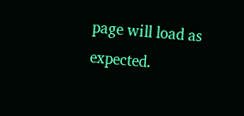page will load as expected.